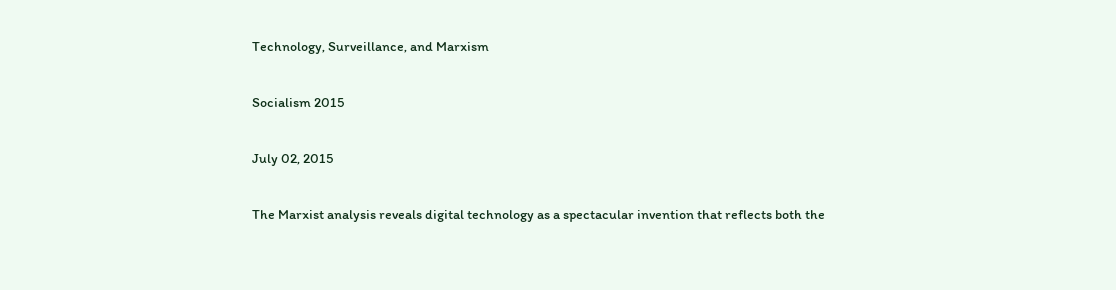Technology, Surveillance, and Marxism

Socialism 2015

July 02, 2015

The Marxist analysis reveals digital technology as a spectacular invention that reflects both the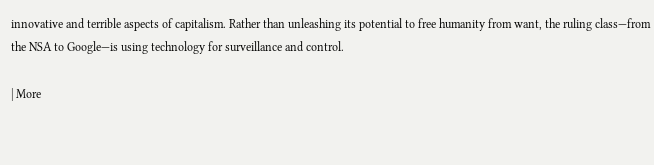innovative and terrible aspects of capitalism. Rather than unleashing its potential to free humanity from want, the ruling class—from the NSA to Google—is using technology for surveillance and control.

| More